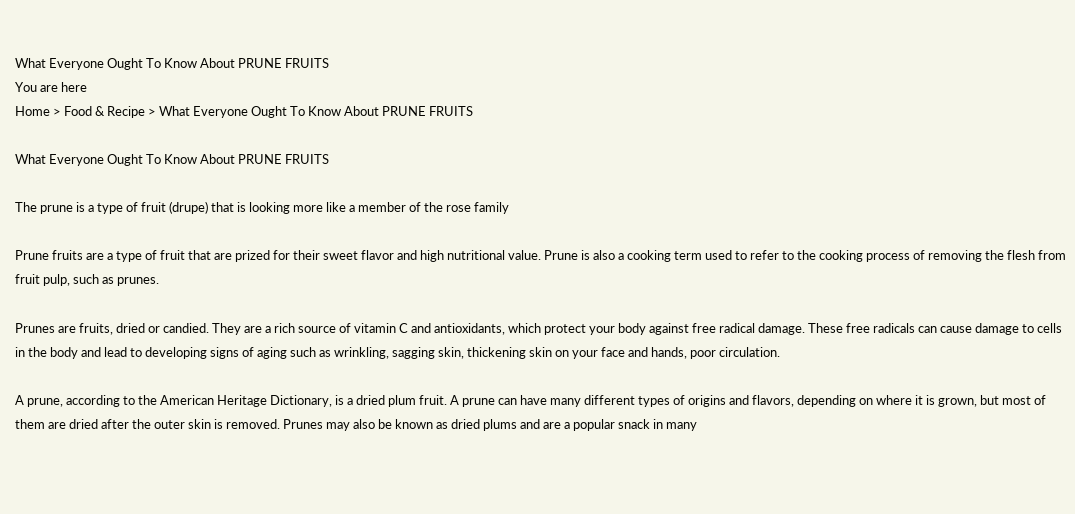What Everyone Ought To Know About PRUNE FRUITS
You are here
Home > Food & Recipe > What Everyone Ought To Know About PRUNE FRUITS

What Everyone Ought To Know About PRUNE FRUITS

The prune is a type of fruit (drupe) that is looking more like a member of the rose family

Prune fruits are a type of fruit that are prized for their sweet flavor and high nutritional value. Prune is also a cooking term used to refer to the cooking process of removing the flesh from fruit pulp, such as prunes.

Prunes are fruits, dried or candied. They are a rich source of vitamin C and antioxidants, which protect your body against free radical damage. These free radicals can cause damage to cells in the body and lead to developing signs of aging such as wrinkling, sagging skin, thickening skin on your face and hands, poor circulation.

A prune, according to the American Heritage Dictionary, is a dried plum fruit. A prune can have many different types of origins and flavors, depending on where it is grown, but most of them are dried after the outer skin is removed. Prunes may also be known as dried plums and are a popular snack in many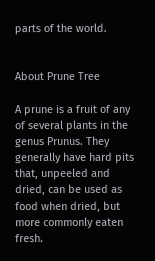parts of the world.


About Prune Tree

A prune is a fruit of any of several plants in the genus Prunus. They generally have hard pits that, unpeeled and dried, can be used as food when dried, but more commonly eaten fresh.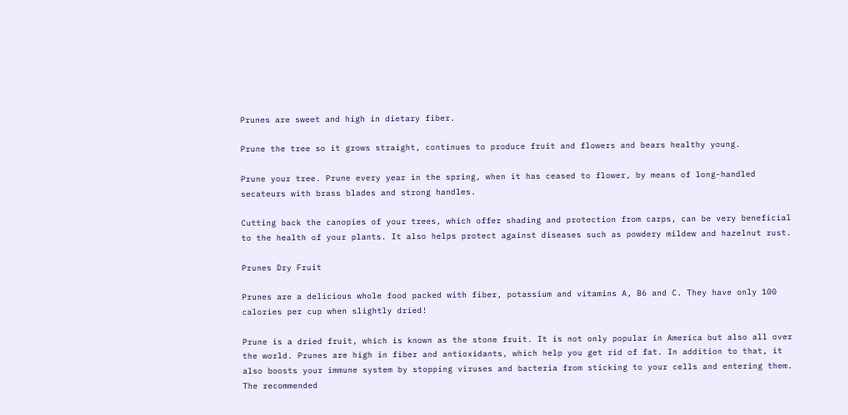Prunes are sweet and high in dietary fiber.

Prune the tree so it grows straight, continues to produce fruit and flowers and bears healthy young.

Prune your tree. Prune every year in the spring, when it has ceased to flower, by means of long-handled secateurs with brass blades and strong handles.

Cutting back the canopies of your trees, which offer shading and protection from carps, can be very beneficial to the health of your plants. It also helps protect against diseases such as powdery mildew and hazelnut rust.

Prunes Dry Fruit

Prunes are a delicious whole food packed with fiber, potassium and vitamins A, B6 and C. They have only 100 calories per cup when slightly dried!

Prune is a dried fruit, which is known as the stone fruit. It is not only popular in America but also all over the world. Prunes are high in fiber and antioxidants, which help you get rid of fat. In addition to that, it also boosts your immune system by stopping viruses and bacteria from sticking to your cells and entering them. The recommended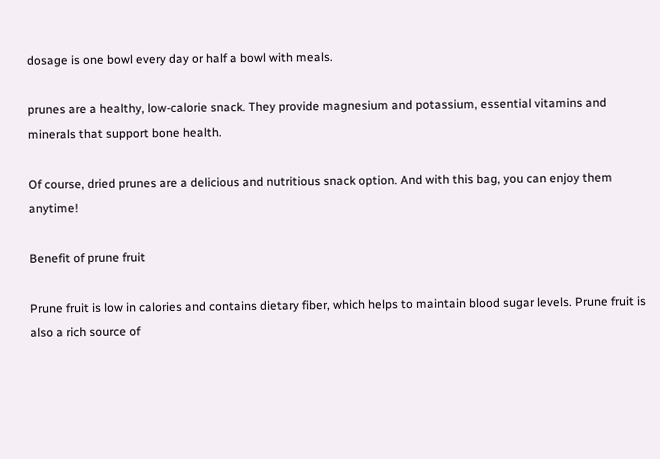dosage is one bowl every day or half a bowl with meals.

prunes are a healthy, low-calorie snack. They provide magnesium and potassium, essential vitamins and minerals that support bone health.

Of course, dried prunes are a delicious and nutritious snack option. And with this bag, you can enjoy them anytime!

Benefit of prune fruit

Prune fruit is low in calories and contains dietary fiber, which helps to maintain blood sugar levels. Prune fruit is also a rich source of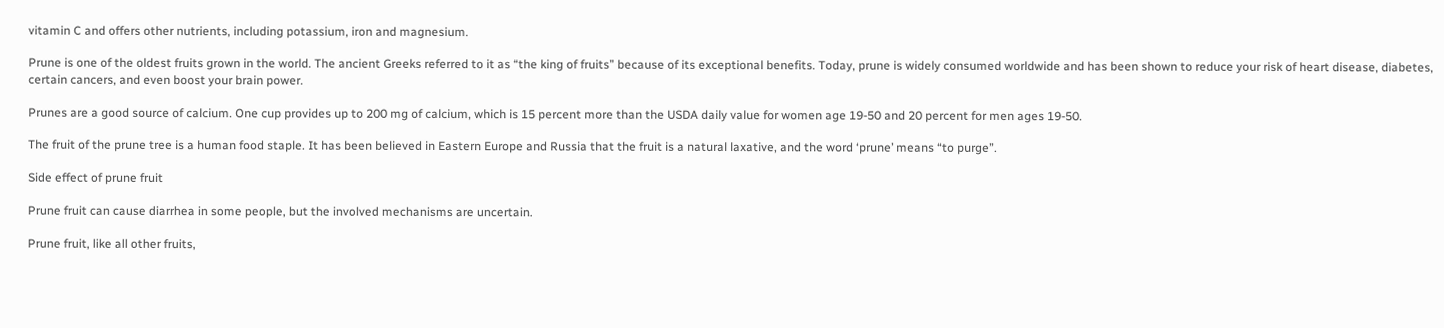vitamin C and offers other nutrients, including potassium, iron and magnesium.

Prune is one of the oldest fruits grown in the world. The ancient Greeks referred to it as “the king of fruits” because of its exceptional benefits. Today, prune is widely consumed worldwide and has been shown to reduce your risk of heart disease, diabetes, certain cancers, and even boost your brain power.

Prunes are a good source of calcium. One cup provides up to 200 mg of calcium, which is 15 percent more than the USDA daily value for women age 19-50 and 20 percent for men ages 19-50.

The fruit of the prune tree is a human food staple. It has been believed in Eastern Europe and Russia that the fruit is a natural laxative, and the word ‘prune’ means “to purge”.

Side effect of prune fruit

Prune fruit can cause diarrhea in some people, but the involved mechanisms are uncertain.

Prune fruit, like all other fruits,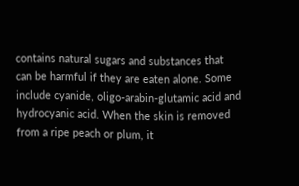contains natural sugars and substances that can be harmful if they are eaten alone. Some include cyanide, oligo-arabin-glutamic acid and hydrocyanic acid. When the skin is removed from a ripe peach or plum, it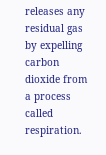releases any residual gas by expelling carbon dioxide from a process called respiration.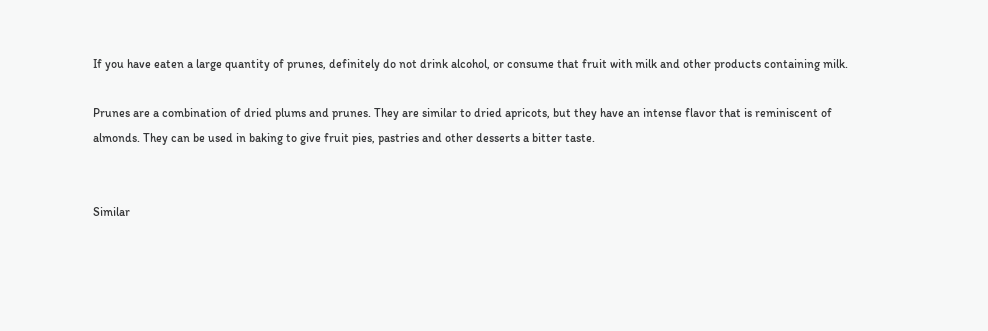If you have eaten a large quantity of prunes, definitely do not drink alcohol, or consume that fruit with milk and other products containing milk.

Prunes are a combination of dried plums and prunes. They are similar to dried apricots, but they have an intense flavor that is reminiscent of almonds. They can be used in baking to give fruit pies, pastries and other desserts a bitter taste.


Similar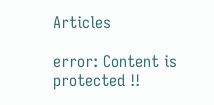Articles

error: Content is protected !!